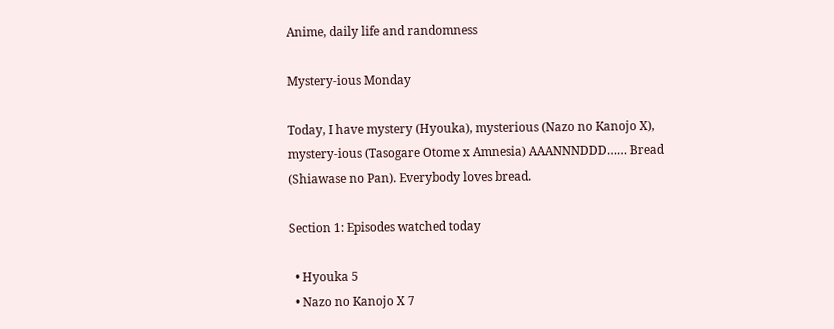Anime, daily life and randomness

Mystery-ious Monday

Today, I have mystery (Hyouka), mysterious (Nazo no Kanojo X), mystery-ious (Tasogare Otome x Amnesia) AAANNNDDD…… Bread (Shiawase no Pan). Everybody loves bread.

Section 1: Episodes watched today

  • Hyouka 5
  • Nazo no Kanojo X 7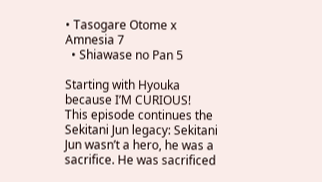• Tasogare Otome x Amnesia 7
  • Shiawase no Pan 5

Starting with Hyouka because I’M CURIOUS!
This episode continues the Sekitani Jun legacy: Sekitani Jun wasn’t a hero, he was a sacrifice. He was sacrificed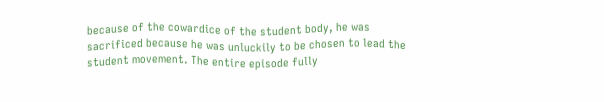because of the cowardice of the student body, he was sacrificed because he was unluckily to be chosen to lead the student movement. The entire episode fully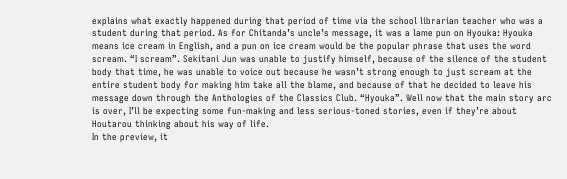explains what exactly happened during that period of time via the school librarian teacher who was a student during that period. As for Chitanda’s uncle’s message, it was a lame pun on Hyouka: Hyouka means ice cream in English, and a pun on ice cream would be the popular phrase that uses the word scream. “I scream”. Sekitani Jun was unable to justify himself, because of the silence of the student body that time, he was unable to voice out because he wasn’t strong enough to just scream at the entire student body for making him take all the blame, and because of that he decided to leave his message down through the Anthologies of the Classics Club. “Hyouka”. Well now that the main story arc is over, I’ll be expecting some fun-making and less serious-toned stories, even if they’re about Houtarou thinking about his way of life.
In the preview, it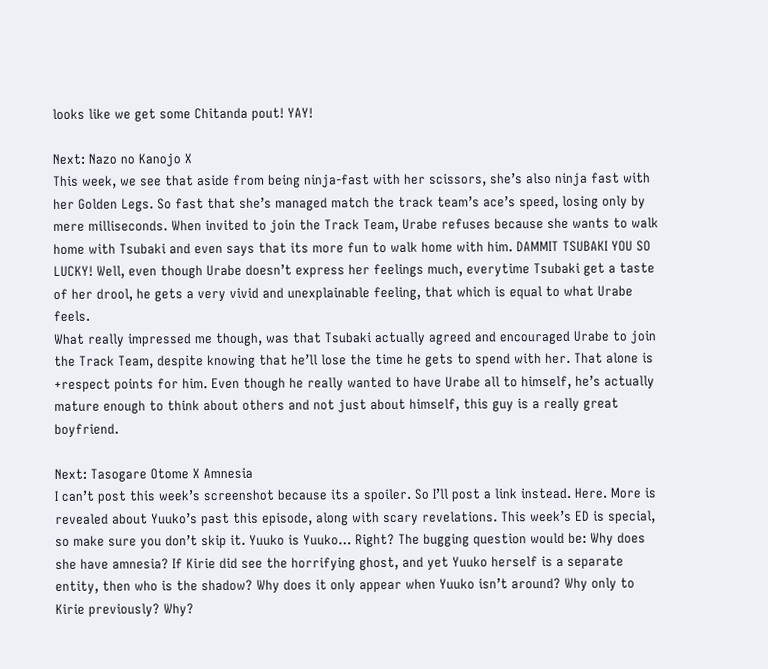looks like we get some Chitanda pout! YAY!

Next: Nazo no Kanojo X
This week, we see that aside from being ninja-fast with her scissors, she’s also ninja fast with her Golden Legs. So fast that she’s managed match the track team’s ace’s speed, losing only by mere milliseconds. When invited to join the Track Team, Urabe refuses because she wants to walk home with Tsubaki and even says that its more fun to walk home with him. DAMMIT TSUBAKI YOU SO LUCKY! Well, even though Urabe doesn’t express her feelings much, everytime Tsubaki get a taste of her drool, he gets a very vivid and unexplainable feeling, that which is equal to what Urabe feels.
What really impressed me though, was that Tsubaki actually agreed and encouraged Urabe to join the Track Team, despite knowing that he’ll lose the time he gets to spend with her. That alone is +respect points for him. Even though he really wanted to have Urabe all to himself, he’s actually mature enough to think about others and not just about himself, this guy is a really great boyfriend.

Next: Tasogare Otome X Amnesia
I can’t post this week’s screenshot because its a spoiler. So I’ll post a link instead. Here. More is revealed about Yuuko’s past this episode, along with scary revelations. This week’s ED is special, so make sure you don’t skip it. Yuuko is Yuuko… Right? The bugging question would be: Why does she have amnesia? If Kirie did see the horrifying ghost, and yet Yuuko herself is a separate entity, then who is the shadow? Why does it only appear when Yuuko isn’t around? Why only to Kirie previously? Why?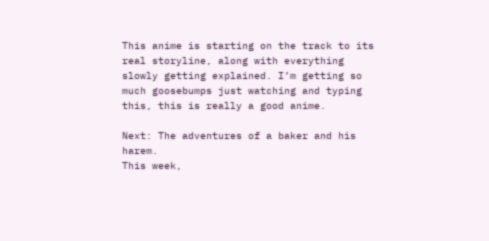This anime is starting on the track to its real storyline, along with everything slowly getting explained. I’m getting so much goosebumps just watching and typing this, this is really a good anime.

Next: The adventures of a baker and his harem.
This week,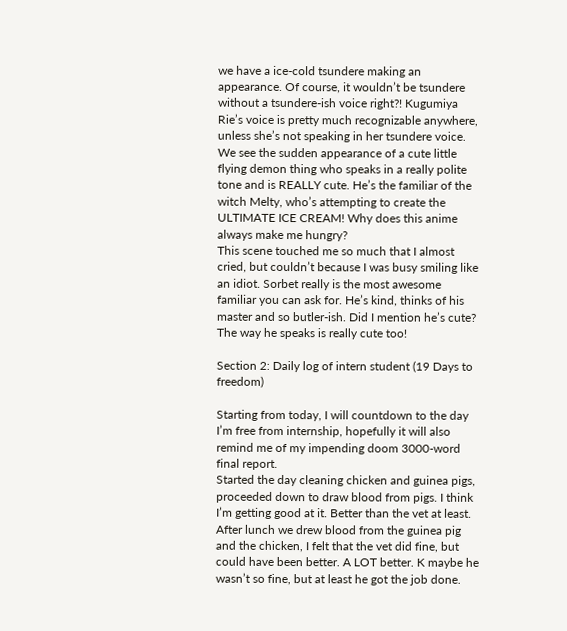we have a ice-cold tsundere making an appearance. Of course, it wouldn’t be tsundere without a tsundere-ish voice right?! Kugumiya Rie’s voice is pretty much recognizable anywhere, unless she’s not speaking in her tsundere voice. We see the sudden appearance of a cute little flying demon thing who speaks in a really polite tone and is REALLY cute. He’s the familiar of the witch Melty, who’s attempting to create the ULTIMATE ICE CREAM! Why does this anime always make me hungry?
This scene touched me so much that I almost cried, but couldn’t because I was busy smiling like an idiot. Sorbet really is the most awesome familiar you can ask for. He’s kind, thinks of his master and so butler-ish. Did I mention he’s cute? The way he speaks is really cute too!

Section 2: Daily log of intern student (19 Days to freedom)

Starting from today, I will countdown to the day I’m free from internship, hopefully it will also remind me of my impending doom 3000-word final report.
Started the day cleaning chicken and guinea pigs, proceeded down to draw blood from pigs. I think I’m getting good at it. Better than the vet at least. After lunch we drew blood from the guinea pig and the chicken, I felt that the vet did fine, but could have been better. A LOT better. K maybe he wasn’t so fine, but at least he got the job done.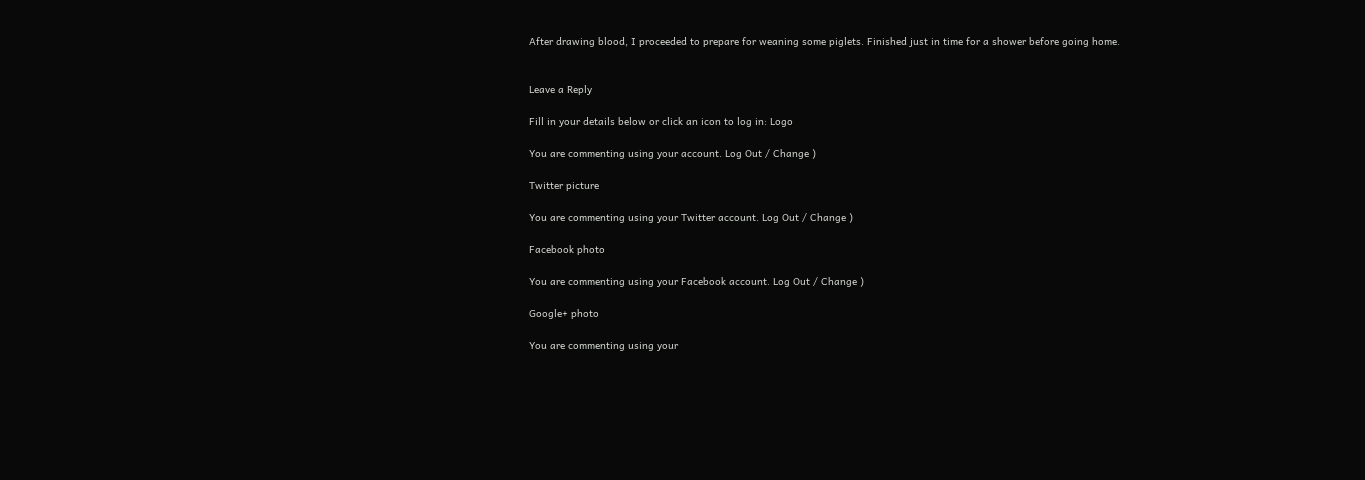After drawing blood, I proceeded to prepare for weaning some piglets. Finished just in time for a shower before going home.


Leave a Reply

Fill in your details below or click an icon to log in: Logo

You are commenting using your account. Log Out / Change )

Twitter picture

You are commenting using your Twitter account. Log Out / Change )

Facebook photo

You are commenting using your Facebook account. Log Out / Change )

Google+ photo

You are commenting using your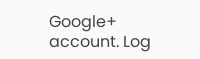Google+ account. Log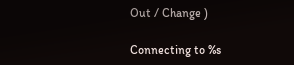Out / Change )

Connecting to %s